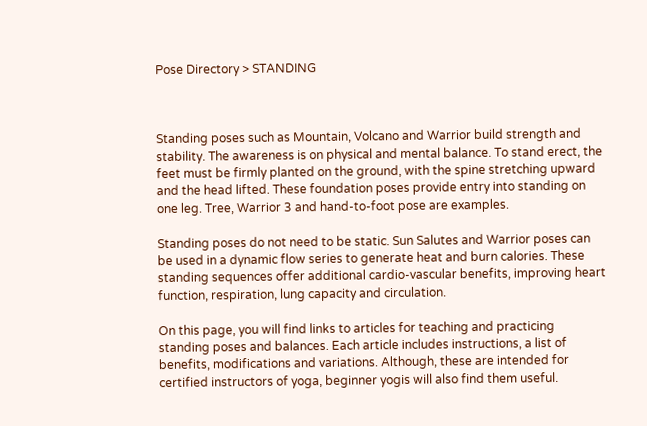Pose Directory > STANDING



Standing poses such as Mountain, Volcano and Warrior build strength and stability. The awareness is on physical and mental balance. To stand erect, the feet must be firmly planted on the ground, with the spine stretching upward and the head lifted. These foundation poses provide entry into standing on one leg. Tree, Warrior 3 and hand-to-foot pose are examples.

Standing poses do not need to be static. Sun Salutes and Warrior poses can be used in a dynamic flow series to generate heat and burn calories. These standing sequences offer additional cardio-vascular benefits, improving heart function, respiration, lung capacity and circulation.

On this page, you will find links to articles for teaching and practicing standing poses and balances. Each article includes instructions, a list of benefits, modifications and variations. Although, these are intended for certified instructors of yoga, beginner yogis will also find them useful.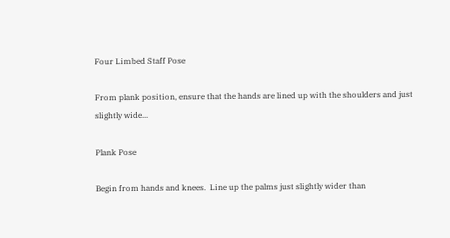Four Limbed Staff Pose

From plank position, ensure that the hands are lined up with the shoulders and just slightly wide...

Plank Pose

Begin from hands and knees.  Line up the palms just slightly wider than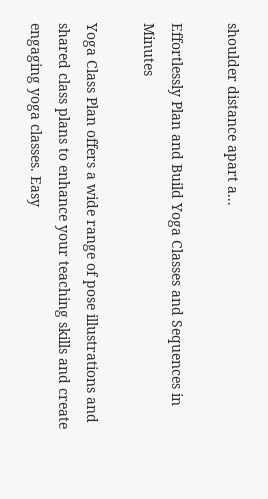shoulder distance apart a...

Effortlessly Plan and Build Yoga Classes and Sequences in Minutes

Yoga Class Plan offers a wide range of pose illustrations and shared class plans to enhance your teaching skills and create engaging yoga classes. Easy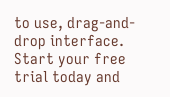to use, drag-and-drop interface. Start your free trial today and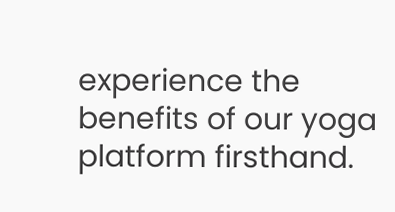experience the benefits of our yoga platform firsthand.